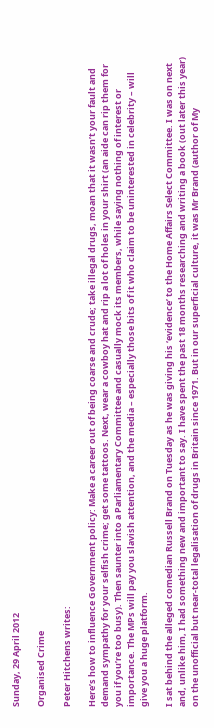Sunday, 29 April 2012

Organised Crime

Peter Hitchens writes:

Here’s how to influence Government policy: Make a career out of being coarse and crude; take illegal drugs, moan that it wasn’t your fault and demand sympathy for your selfish crime; get some tattoos. Next, wear a cowboy hat and rip a lot of holes in your shirt (an aide can rip them for you if you’re too busy). Then saunter into a Parliamentary Committee and casually mock its members, while saying nothing of interest or importance. The MPs will pay you slavish attention, and the media – especially those bits of it who claim to be uninterested in celebrity – will give you a huge platform.

I sat behind the alleged comedian Russell Brand on Tuesday as he was giving his ‘evidence’ to the Home Affairs Select Committee. I was on next and, unlike him, I had something new and important to say. I have spent the past 18 months researching and writing a book (out later this year) on the unofficial but near-total legalisation of drugs in Britain since 1971. But in our superficial culture, it was Mr Brand (author of My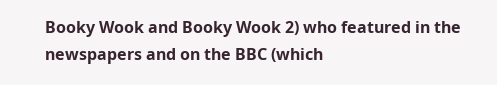Booky Wook and Booky Wook 2) who featured in the newspapers and on the BBC (which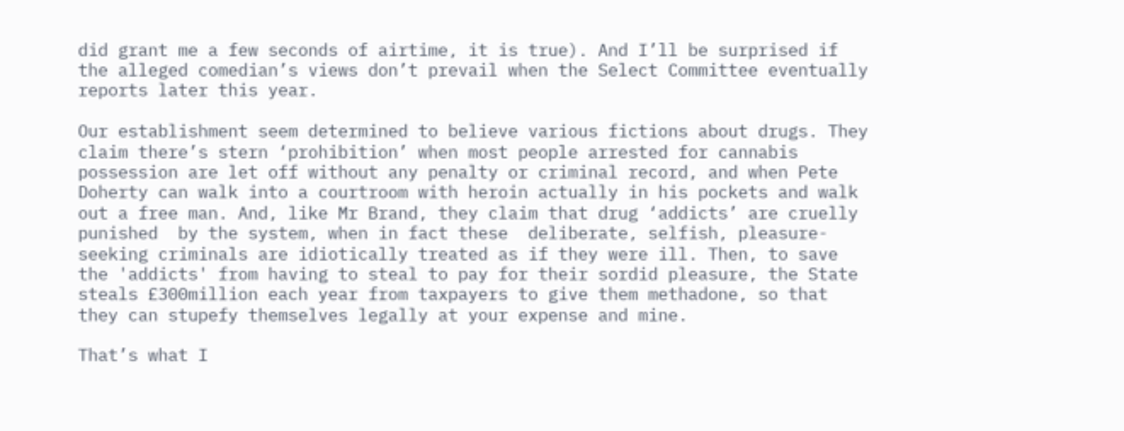did grant me a few seconds of airtime, it is true). And I’ll be surprised if the alleged comedian’s views don’t prevail when the Select Committee eventually reports later this year.

Our establishment seem determined to believe various fictions about drugs. They claim there’s stern ‘prohibition’ when most people arrested for cannabis possession are let off without any penalty or criminal record, and when Pete Doherty can walk into a courtroom with heroin actually in his pockets and walk out a free man. And, like Mr Brand, they claim that drug ‘addicts’ are cruelly punished  by the system, when in fact these  deliberate, selfish, pleasure-seeking criminals are idiotically treated as if they were ill. Then, to save the 'addicts' from having to steal to pay for their sordid pleasure, the State steals £300million each year from taxpayers to give them methadone, so that they can stupefy themselves legally at your expense and mine.

That’s what I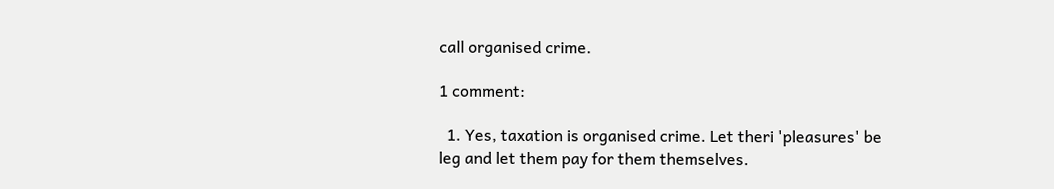call organised crime.

1 comment:

  1. Yes, taxation is organised crime. Let theri 'pleasures' be leg and let them pay for them themselves.